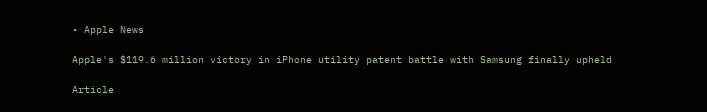• Apple News

Apple's $119.6 million victory in iPhone utility patent battle with Samsung finally upheld

Article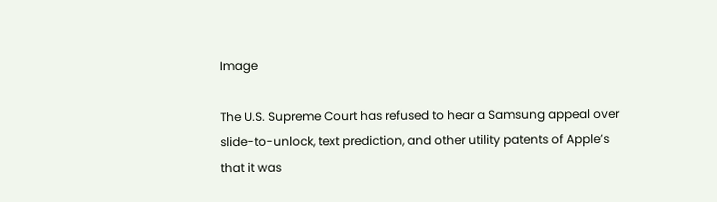Image

The U.S. Supreme Court has refused to hear a Samsung appeal over slide-to-unlock, text prediction, and other utility patents of Apple’s that it was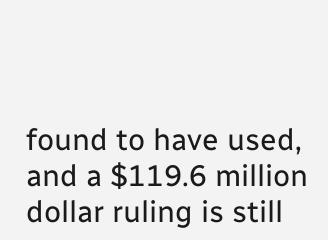found to have used, and a $119.6 million dollar ruling is still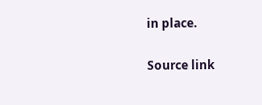in place.

Source link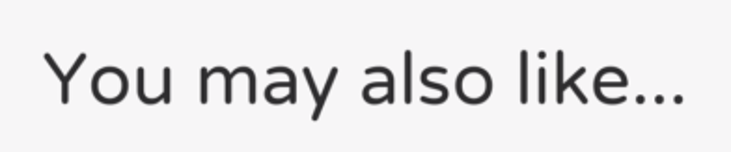You may also like...